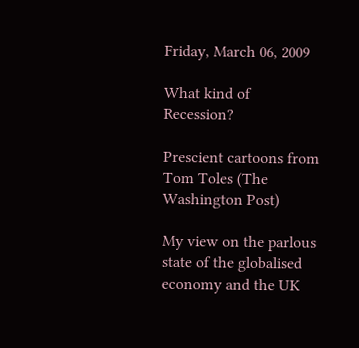Friday, March 06, 2009

What kind of Recession?

Prescient cartoons from Tom Toles (The Washington Post)

My view on the parlous state of the globalised economy and the UK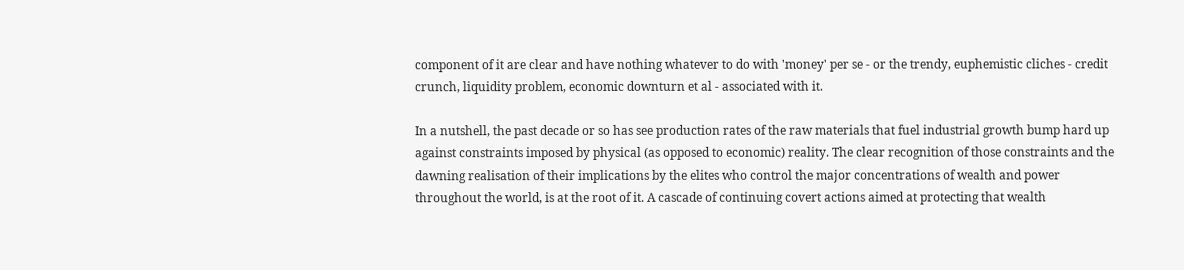component of it are clear and have nothing whatever to do with 'money' per se - or the trendy, euphemistic cliches - credit crunch, liquidity problem, economic downturn et al - associated with it.

In a nutshell, the past decade or so has see production rates of the raw materials that fuel industrial growth bump hard up against constraints imposed by physical (as opposed to economic) reality. The clear recognition of those constraints and the dawning realisation of their implications by the elites who control the major concentrations of wealth and power throughout the world, is at the root of it. A cascade of continuing covert actions aimed at protecting that wealth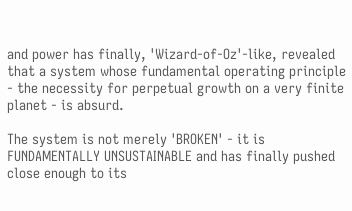and power has finally, 'Wizard-of-Oz'-like, revealed that a system whose fundamental operating principle - the necessity for perpetual growth on a very finite planet - is absurd.

The system is not merely 'BROKEN' - it is FUNDAMENTALLY UNSUSTAINABLE and has finally pushed close enough to its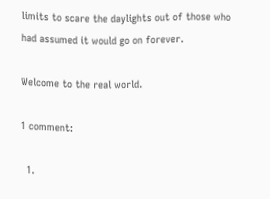limits to scare the daylights out of those who had assumed it would go on forever.

Welcome to the real world.

1 comment:

  1.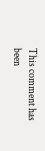This comment has been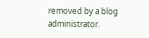removed by a blog administrator.